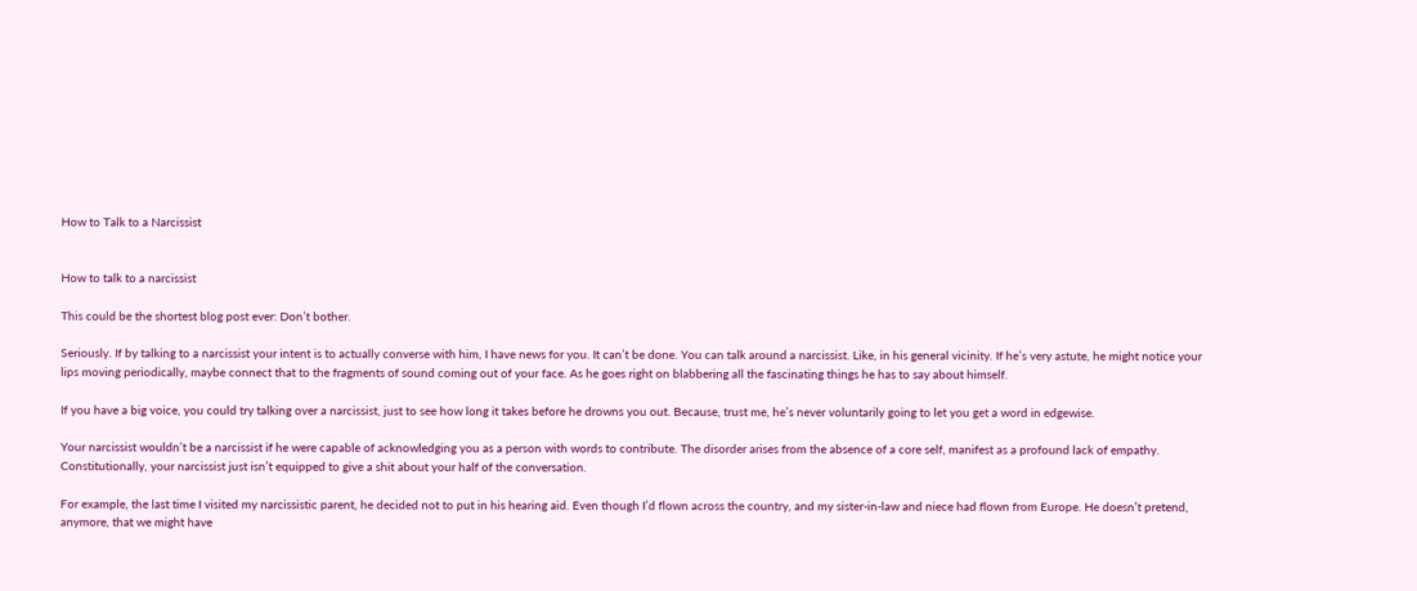How to Talk to a Narcissist


How to talk to a narcissist

This could be the shortest blog post ever: Don’t bother.

Seriously. If by talking to a narcissist your intent is to actually converse with him, I have news for you. It can’t be done. You can talk around a narcissist. Like, in his general vicinity. If he’s very astute, he might notice your lips moving periodically, maybe connect that to the fragments of sound coming out of your face. As he goes right on blabbering all the fascinating things he has to say about himself.

If you have a big voice, you could try talking over a narcissist, just to see how long it takes before he drowns you out. Because, trust me, he’s never voluntarily going to let you get a word in edgewise.

Your narcissist wouldn’t be a narcissist if he were capable of acknowledging you as a person with words to contribute. The disorder arises from the absence of a core self, manifest as a profound lack of empathy. Constitutionally, your narcissist just isn’t equipped to give a shit about your half of the conversation.

For example, the last time I visited my narcissistic parent, he decided not to put in his hearing aid. Even though I’d flown across the country, and my sister-in-law and niece had flown from Europe. He doesn’t pretend, anymore, that we might have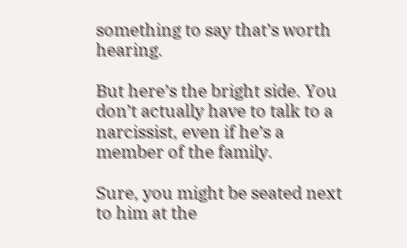something to say that’s worth hearing.

But here’s the bright side. You don’t actually have to talk to a narcissist, even if he’s a member of the family.

Sure, you might be seated next to him at the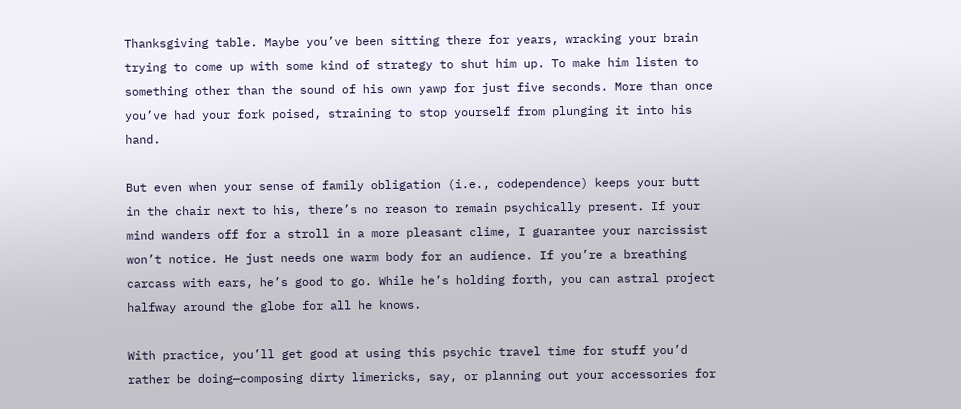Thanksgiving table. Maybe you’ve been sitting there for years, wracking your brain trying to come up with some kind of strategy to shut him up. To make him listen to something other than the sound of his own yawp for just five seconds. More than once you’ve had your fork poised, straining to stop yourself from plunging it into his hand.

But even when your sense of family obligation (i.e., codependence) keeps your butt in the chair next to his, there’s no reason to remain psychically present. If your mind wanders off for a stroll in a more pleasant clime, I guarantee your narcissist won’t notice. He just needs one warm body for an audience. If you’re a breathing carcass with ears, he’s good to go. While he’s holding forth, you can astral project halfway around the globe for all he knows.

With practice, you’ll get good at using this psychic travel time for stuff you’d rather be doing—composing dirty limericks, say, or planning out your accessories for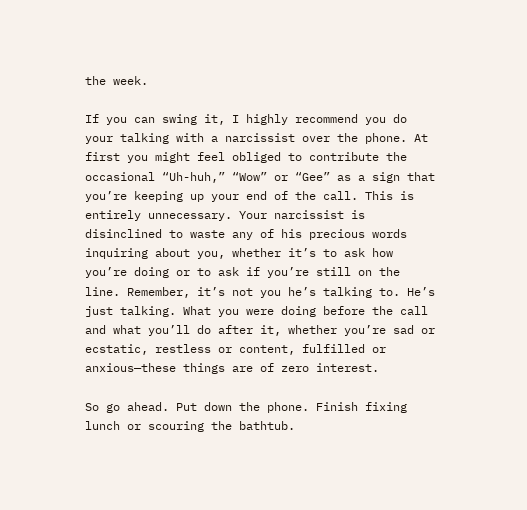the week.

If you can swing it, I highly recommend you do your talking with a narcissist over the phone. At first you might feel obliged to contribute the occasional “Uh-huh,” “Wow” or “Gee” as a sign that you’re keeping up your end of the call. This is entirely unnecessary. Your narcissist is disinclined to waste any of his precious words inquiring about you, whether it’s to ask how you’re doing or to ask if you’re still on the line. Remember, it’s not you he’s talking to. He’s just talking. What you were doing before the call and what you’ll do after it, whether you’re sad or ecstatic, restless or content, fulfilled or anxious—these things are of zero interest.

So go ahead. Put down the phone. Finish fixing lunch or scouring the bathtub.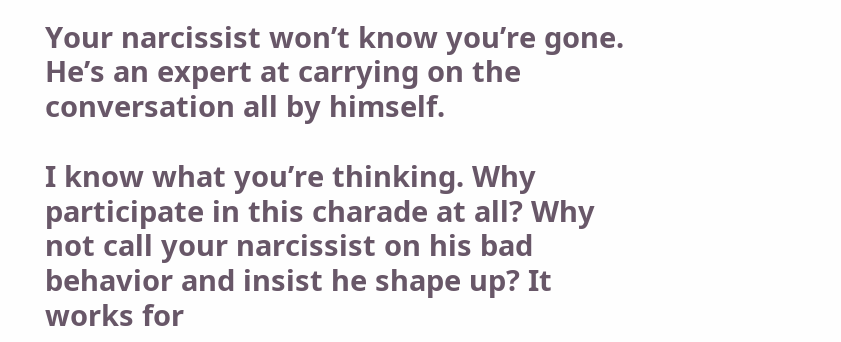Your narcissist won’t know you’re gone. He’s an expert at carrying on the conversation all by himself.

I know what you’re thinking. Why participate in this charade at all? Why not call your narcissist on his bad behavior and insist he shape up? It works for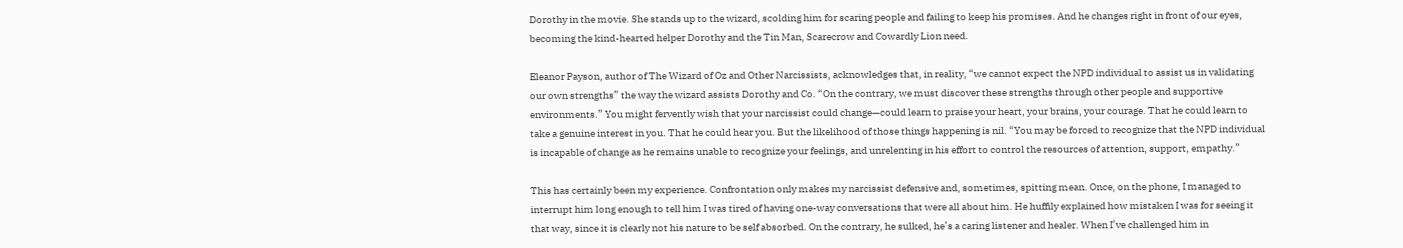Dorothy in the movie. She stands up to the wizard, scolding him for scaring people and failing to keep his promises. And he changes right in front of our eyes, becoming the kind-hearted helper Dorothy and the Tin Man, Scarecrow and Cowardly Lion need.

Eleanor Payson, author of The Wizard of Oz and Other Narcissists, acknowledges that, in reality, “we cannot expect the NPD individual to assist us in validating our own strengths” the way the wizard assists Dorothy and Co. “On the contrary, we must discover these strengths through other people and supportive environments.” You might fervently wish that your narcissist could change—could learn to praise your heart, your brains, your courage. That he could learn to take a genuine interest in you. That he could hear you. But the likelihood of those things happening is nil. “You may be forced to recognize that the NPD individual is incapable of change as he remains unable to recognize your feelings, and unrelenting in his effort to control the resources of attention, support, empathy.”

This has certainly been my experience. Confrontation only makes my narcissist defensive and, sometimes, spitting mean. Once, on the phone, I managed to interrupt him long enough to tell him I was tired of having one-way conversations that were all about him. He huffily explained how mistaken I was for seeing it that way, since it is clearly not his nature to be self absorbed. On the contrary, he sulked, he’s a caring listener and healer. When I’ve challenged him in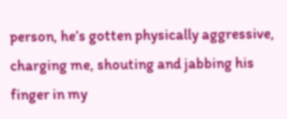person, he’s gotten physically aggressive, charging me, shouting and jabbing his finger in my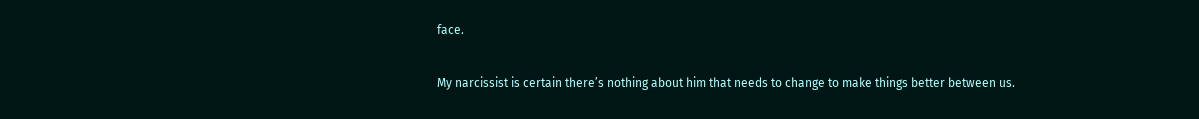face.

My narcissist is certain there’s nothing about him that needs to change to make things better between us.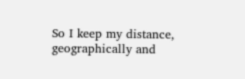So I keep my distance, geographically and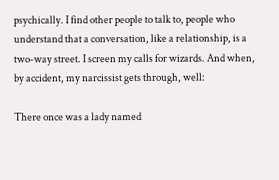psychically. I find other people to talk to, people who understand that a conversation, like a relationship, is a two-way street. I screen my calls for wizards. And when, by accident, my narcissist gets through, well:

There once was a lady named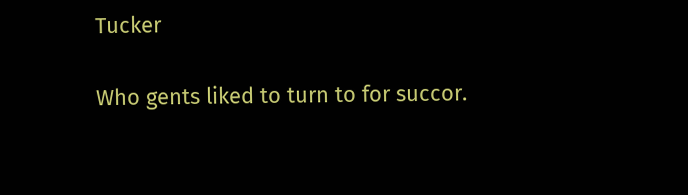Tucker

Who gents liked to turn to for succor.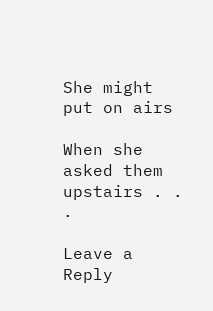She might put on airs

When she asked them upstairs . . .

Leave a Reply